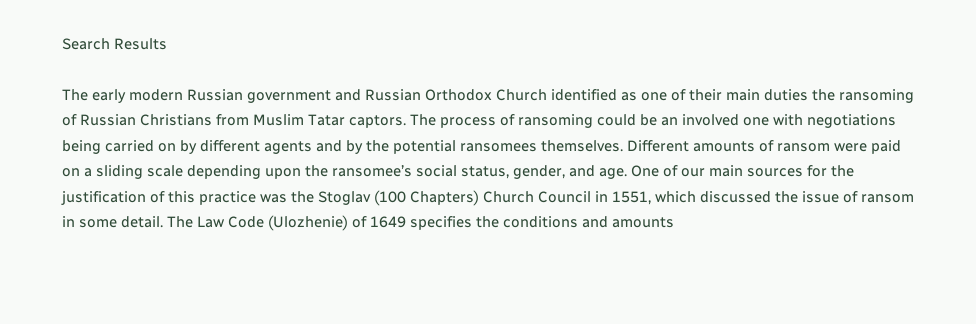Search Results

The early modern Russian government and Russian Orthodox Church identified as one of their main duties the ransoming of Russian Christians from Muslim Tatar captors. The process of ransoming could be an involved one with negotiations being carried on by different agents and by the potential ransomees themselves. Different amounts of ransom were paid on a sliding scale depending upon the ransomee’s social status, gender, and age. One of our main sources for the justification of this practice was the Stoglav (100 Chapters) Church Council in 1551, which discussed the issue of ransom in some detail. The Law Code (Ulozhenie) of 1649 specifies the conditions and amounts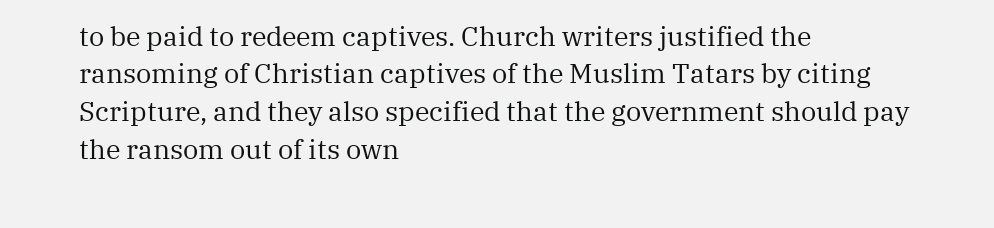to be paid to redeem captives. Church writers justified the ransoming of Christian captives of the Muslim Tatars by citing Scripture, and they also specified that the government should pay the ransom out of its own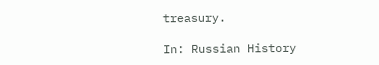treasury.

In: Russian History